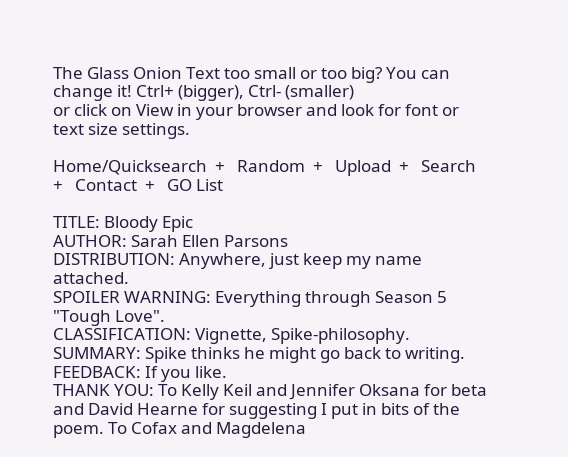The Glass Onion Text too small or too big? You can change it! Ctrl+ (bigger), Ctrl- (smaller)
or click on View in your browser and look for font or text size settings.

Home/Quicksearch  +   Random  +   Upload  +   Search  +   Contact  +   GO List

TITLE: Bloody Epic
AUTHOR: Sarah Ellen Parsons
DISTRIBUTION: Anywhere, just keep my name attached.
SPOILER WARNING: Everything through Season 5 "Tough Love".
CLASSIFICATION: Vignette, Spike-philosophy.
SUMMARY: Spike thinks he might go back to writing.
FEEDBACK: If you like.
THANK YOU: To Kelly Keil and Jennifer Oksana for beta and David Hearne for suggesting I put in bits of the poem. To Cofax and Magdelena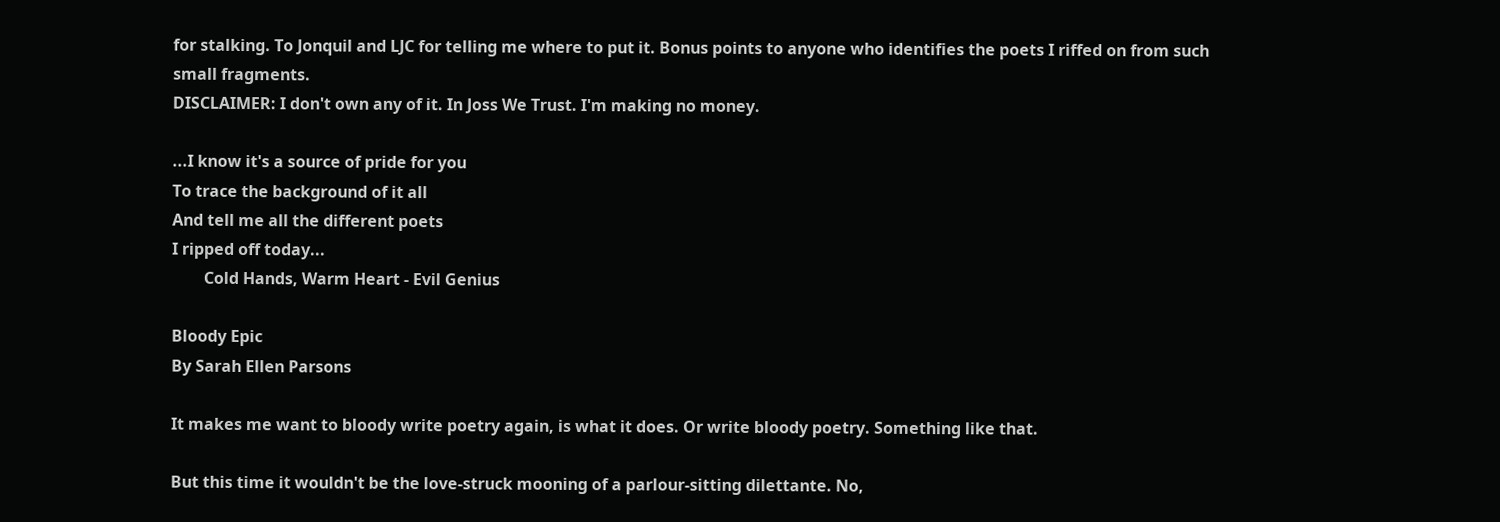for stalking. To Jonquil and LJC for telling me where to put it. Bonus points to anyone who identifies the poets I riffed on from such small fragments.
DISCLAIMER: I don't own any of it. In Joss We Trust. I'm making no money.

...I know it's a source of pride for you
To trace the background of it all
And tell me all the different poets
I ripped off today...
        Cold Hands, Warm Heart - Evil Genius

Bloody Epic
By Sarah Ellen Parsons

It makes me want to bloody write poetry again, is what it does. Or write bloody poetry. Something like that.

But this time it wouldn't be the love-struck mooning of a parlour-sitting dilettante. No,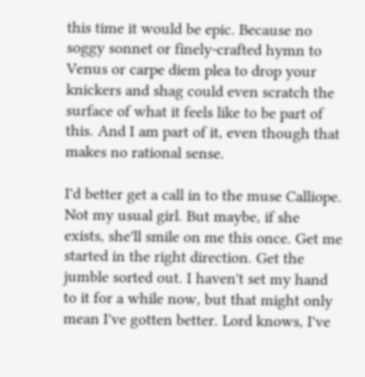this time it would be epic. Because no soggy sonnet or finely-crafted hymn to Venus or carpe diem plea to drop your knickers and shag could even scratch the surface of what it feels like to be part of this. And I am part of it, even though that makes no rational sense.

I'd better get a call in to the muse Calliope. Not my usual girl. But maybe, if she exists, she'll smile on me this once. Get me started in the right direction. Get the jumble sorted out. I haven't set my hand to it for a while now, but that might only mean I've gotten better. Lord knows, I've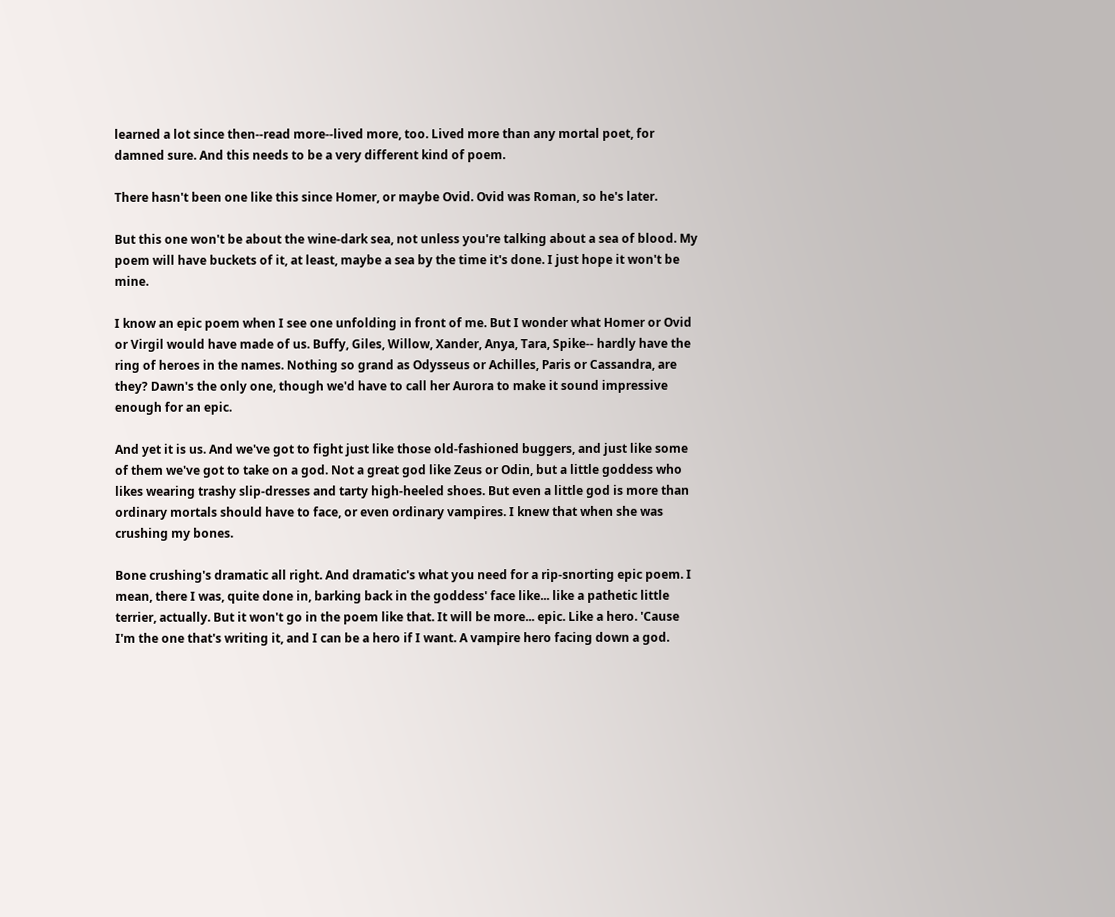learned a lot since then--read more--lived more, too. Lived more than any mortal poet, for damned sure. And this needs to be a very different kind of poem.

There hasn't been one like this since Homer, or maybe Ovid. Ovid was Roman, so he's later.

But this one won't be about the wine-dark sea, not unless you're talking about a sea of blood. My poem will have buckets of it, at least, maybe a sea by the time it's done. I just hope it won't be mine.

I know an epic poem when I see one unfolding in front of me. But I wonder what Homer or Ovid or Virgil would have made of us. Buffy, Giles, Willow, Xander, Anya, Tara, Spike-- hardly have the ring of heroes in the names. Nothing so grand as Odysseus or Achilles, Paris or Cassandra, are they? Dawn's the only one, though we'd have to call her Aurora to make it sound impressive enough for an epic.

And yet it is us. And we've got to fight just like those old-fashioned buggers, and just like some of them we've got to take on a god. Not a great god like Zeus or Odin, but a little goddess who likes wearing trashy slip-dresses and tarty high-heeled shoes. But even a little god is more than ordinary mortals should have to face, or even ordinary vampires. I knew that when she was crushing my bones.

Bone crushing's dramatic all right. And dramatic's what you need for a rip-snorting epic poem. I mean, there I was, quite done in, barking back in the goddess' face like... like a pathetic little terrier, actually. But it won't go in the poem like that. It will be more... epic. Like a hero. 'Cause I'm the one that's writing it, and I can be a hero if I want. A vampire hero facing down a god.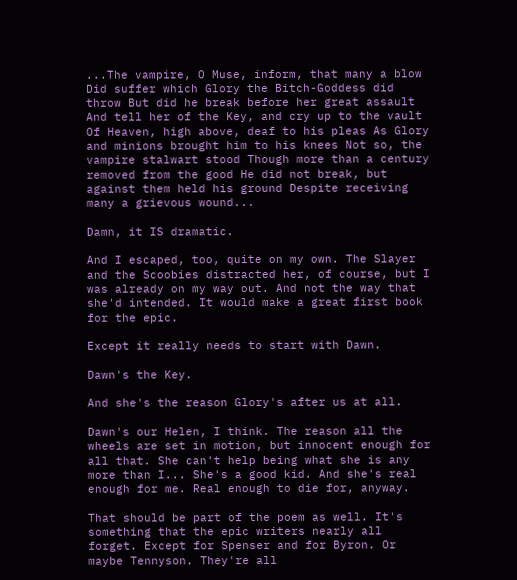...The vampire, O Muse, inform, that many a blow Did suffer which Glory the Bitch-Goddess did throw But did he break before her great assault And tell her of the Key, and cry up to the vault Of Heaven, high above, deaf to his pleas As Glory and minions brought him to his knees Not so, the vampire stalwart stood Though more than a century removed from the good He did not break, but against them held his ground Despite receiving many a grievous wound...

Damn, it IS dramatic.

And I escaped, too, quite on my own. The Slayer and the Scoobies distracted her, of course, but I was already on my way out. And not the way that she'd intended. It would make a great first book for the epic.

Except it really needs to start with Dawn.

Dawn's the Key.

And she's the reason Glory's after us at all.

Dawn's our Helen, I think. The reason all the wheels are set in motion, but innocent enough for all that. She can't help being what she is any more than I... She's a good kid. And she's real enough for me. Real enough to die for, anyway.

That should be part of the poem as well. It's something that the epic writers nearly all forget. Except for Spenser and for Byron. Or maybe Tennyson. They're all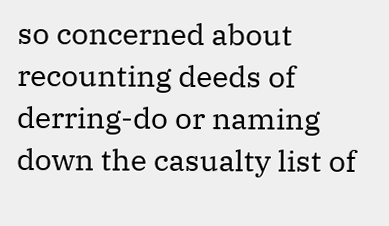so concerned about recounting deeds of derring-do or naming down the casualty list of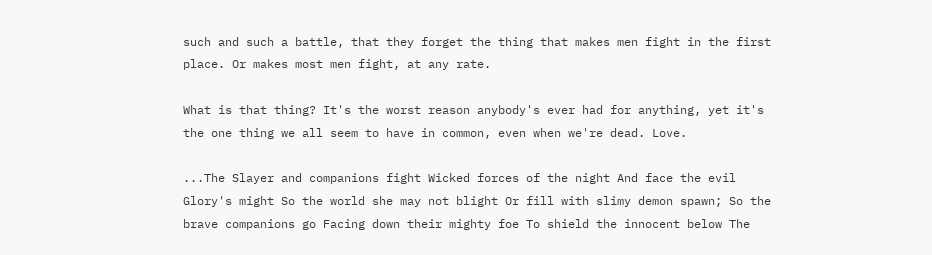such and such a battle, that they forget the thing that makes men fight in the first place. Or makes most men fight, at any rate.

What is that thing? It's the worst reason anybody's ever had for anything, yet it's the one thing we all seem to have in common, even when we're dead. Love.

...The Slayer and companions fight Wicked forces of the night And face the evil Glory's might So the world she may not blight Or fill with slimy demon spawn; So the brave companions go Facing down their mighty foe To shield the innocent below The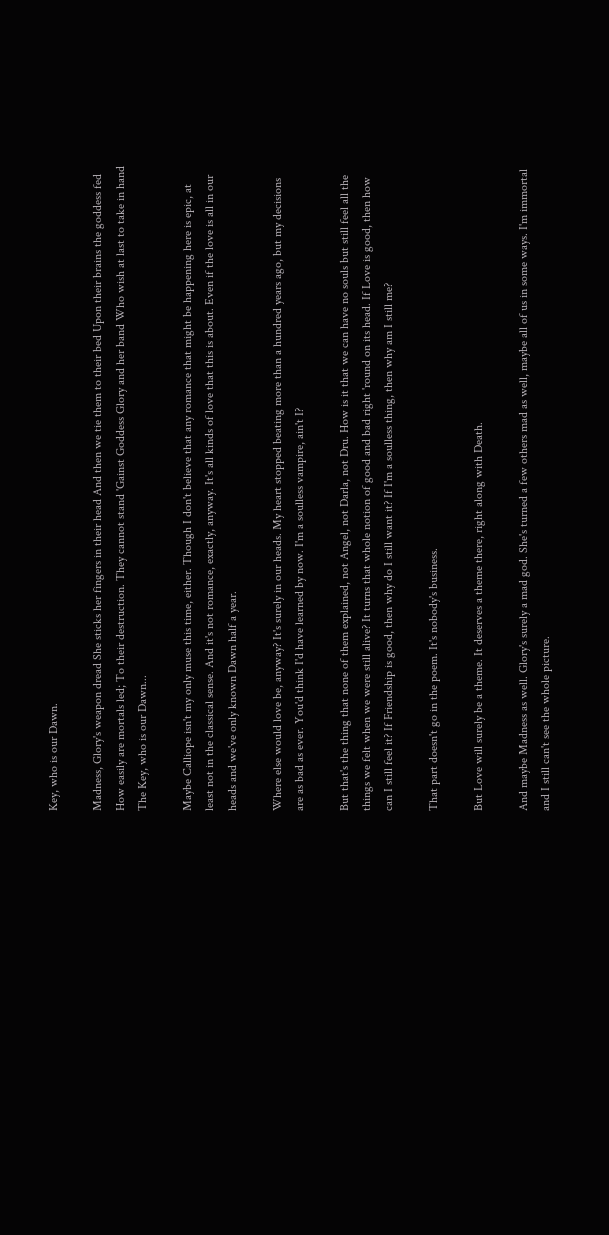Key, who is our Dawn.

Madness, Glory's weapon dread She sticks her fingers in their head And then we tie them to their bed Upon their brains the goddess fed How easily are mortals led; To their destruction. They cannot stand 'Gainst Goddess Glory and her band Who wish at last to take in hand The Key, who is our Dawn...

Maybe Calliope isn't my only muse this time, either. Though I don't believe that any romance that might be happening here is epic, at least not in the classical sense. And it's not romance, exactly, anyway. It's all kinds of love that this is about. Even if the love is all in our heads and we've only known Dawn half a year.

Where else would love be, anyway? It's surely in our heads. My heart stopped beating more than a hundred years ago, but my decisions are as bad as ever. You'd think I'd have learned by now. I'm a soulless vampire, ain't I?

But that's the thing that none of them explained, not Angel, not Darla, not Dru. How is it that we can have no souls but still feel all the things we felt when we were still alive? It turns that whole notion of good and bad right 'round on its head. If Love is good, then how can I still feel it? If Friendship is good, then why do I still want it? If I'm a soulless thing, then why am I still me?

That part doesn't go in the poem. It's nobody's business.

But Love will surely be a theme. It deserves a theme there, right along with Death.

And maybe Madness as well. Glory's surely a mad god. She's turned a few others mad as well, maybe all of us in some ways. I'm immortal and I still can't see the whole picture.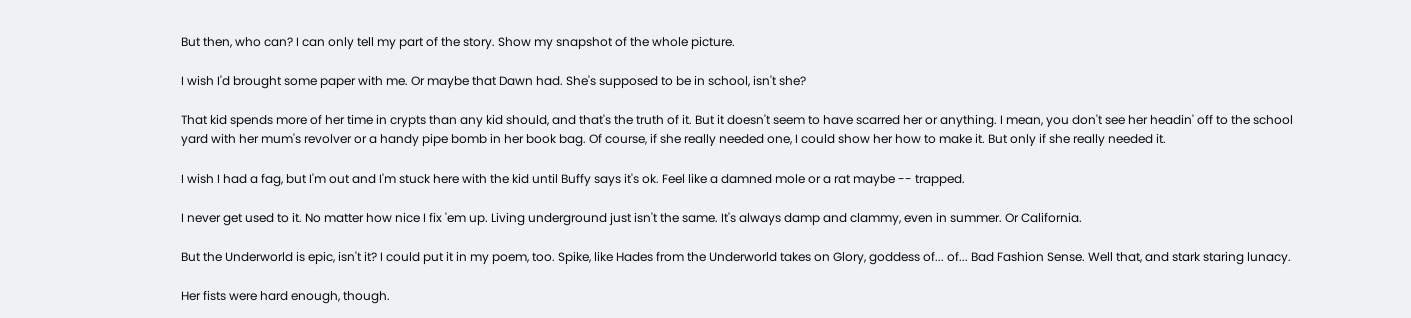But then, who can? I can only tell my part of the story. Show my snapshot of the whole picture.

I wish I'd brought some paper with me. Or maybe that Dawn had. She's supposed to be in school, isn't she?

That kid spends more of her time in crypts than any kid should, and that's the truth of it. But it doesn't seem to have scarred her or anything. I mean, you don't see her headin' off to the school yard with her mum's revolver or a handy pipe bomb in her book bag. Of course, if she really needed one, I could show her how to make it. But only if she really needed it.

I wish I had a fag, but I'm out and I'm stuck here with the kid until Buffy says it's ok. Feel like a damned mole or a rat maybe -- trapped.

I never get used to it. No matter how nice I fix 'em up. Living underground just isn't the same. It's always damp and clammy, even in summer. Or California.

But the Underworld is epic, isn't it? I could put it in my poem, too. Spike, like Hades from the Underworld takes on Glory, goddess of... of... Bad Fashion Sense. Well that, and stark staring lunacy.

Her fists were hard enough, though.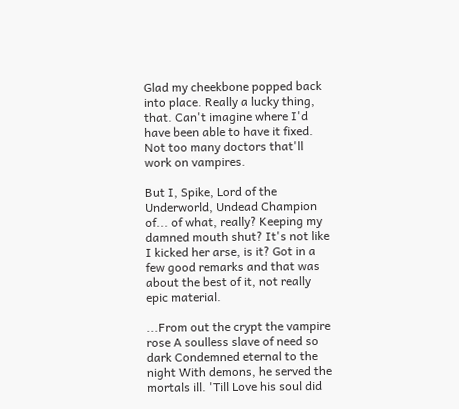Glad my cheekbone popped back into place. Really a lucky thing, that. Can't imagine where I'd have been able to have it fixed. Not too many doctors that'll work on vampires.

But I, Spike, Lord of the Underworld, Undead Champion of... of what, really? Keeping my damned mouth shut? It's not like I kicked her arse, is it? Got in a few good remarks and that was about the best of it, not really epic material.

...From out the crypt the vampire rose A soulless slave of need so dark Condemned eternal to the night With demons, he served the mortals ill. 'Till Love his soul did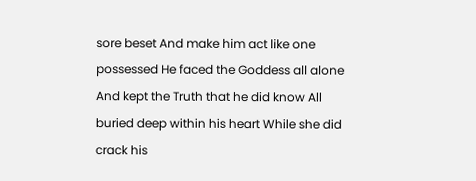sore beset And make him act like one possessed He faced the Goddess all alone And kept the Truth that he did know All buried deep within his heart While she did crack his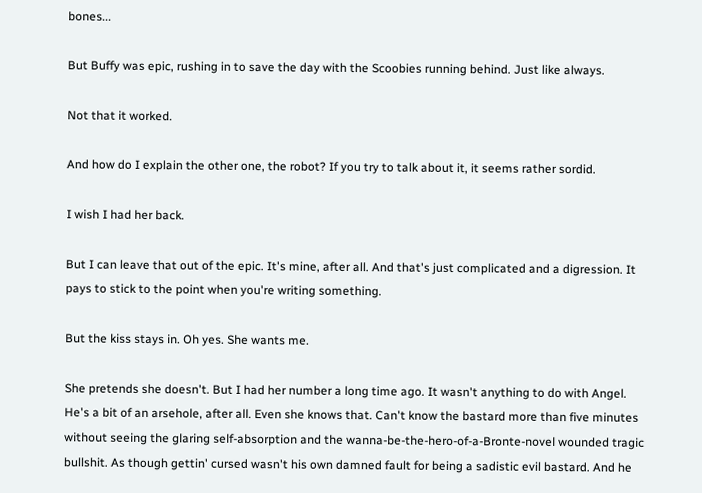bones...

But Buffy was epic, rushing in to save the day with the Scoobies running behind. Just like always.

Not that it worked.

And how do I explain the other one, the robot? If you try to talk about it, it seems rather sordid.

I wish I had her back.

But I can leave that out of the epic. It's mine, after all. And that's just complicated and a digression. It pays to stick to the point when you're writing something.

But the kiss stays in. Oh yes. She wants me.

She pretends she doesn't. But I had her number a long time ago. It wasn't anything to do with Angel. He's a bit of an arsehole, after all. Even she knows that. Can't know the bastard more than five minutes without seeing the glaring self-absorption and the wanna-be-the-hero-of-a-Bronte-novel wounded tragic bullshit. As though gettin' cursed wasn't his own damned fault for being a sadistic evil bastard. And he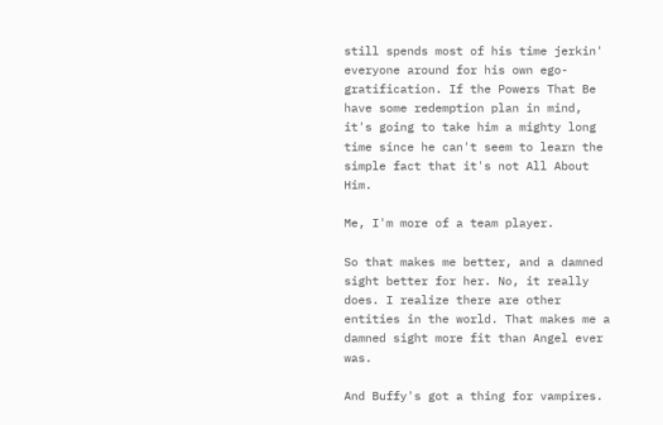still spends most of his time jerkin' everyone around for his own ego-gratification. If the Powers That Be have some redemption plan in mind, it's going to take him a mighty long time since he can't seem to learn the simple fact that it's not All About Him.

Me, I'm more of a team player.

So that makes me better, and a damned sight better for her. No, it really does. I realize there are other entities in the world. That makes me a damned sight more fit than Angel ever was.

And Buffy's got a thing for vampires.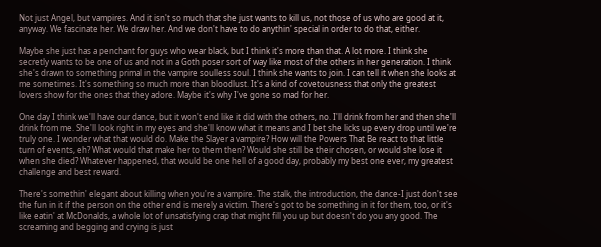Not just Angel, but vampires. And it isn't so much that she just wants to kill us, not those of us who are good at it, anyway. We fascinate her. We draw her. And we don't have to do anythin' special in order to do that, either.

Maybe she just has a penchant for guys who wear black, but I think it's more than that. A lot more. I think she secretly wants to be one of us and not in a Goth poser sort of way like most of the others in her generation. I think she's drawn to something primal in the vampire soulless soul. I think she wants to join. I can tell it when she looks at me sometimes. It's something so much more than bloodlust. It's a kind of covetousness that only the greatest lovers show for the ones that they adore. Maybe it's why I've gone so mad for her.

One day I think we'll have our dance, but it won't end like it did with the others, no. I'll drink from her and then she'll drink from me. She'll look right in my eyes and she'll know what it means and I bet she licks up every drop until we're truly one. I wonder what that would do. Make the Slayer a vampire? How will the Powers That Be react to that little turn of events, eh? What would that make her to them then? Would she still be their chosen, or would she lose it when she died? Whatever happened, that would be one hell of a good day, probably my best one ever, my greatest challenge and best reward.

There's somethin' elegant about killing when you're a vampire. The stalk, the introduction, the dance-I just don't see the fun in it if the person on the other end is merely a victim. There's got to be something in it for them, too, or it's like eatin' at McDonalds, a whole lot of unsatisfying crap that might fill you up but doesn't do you any good. The screaming and begging and crying is just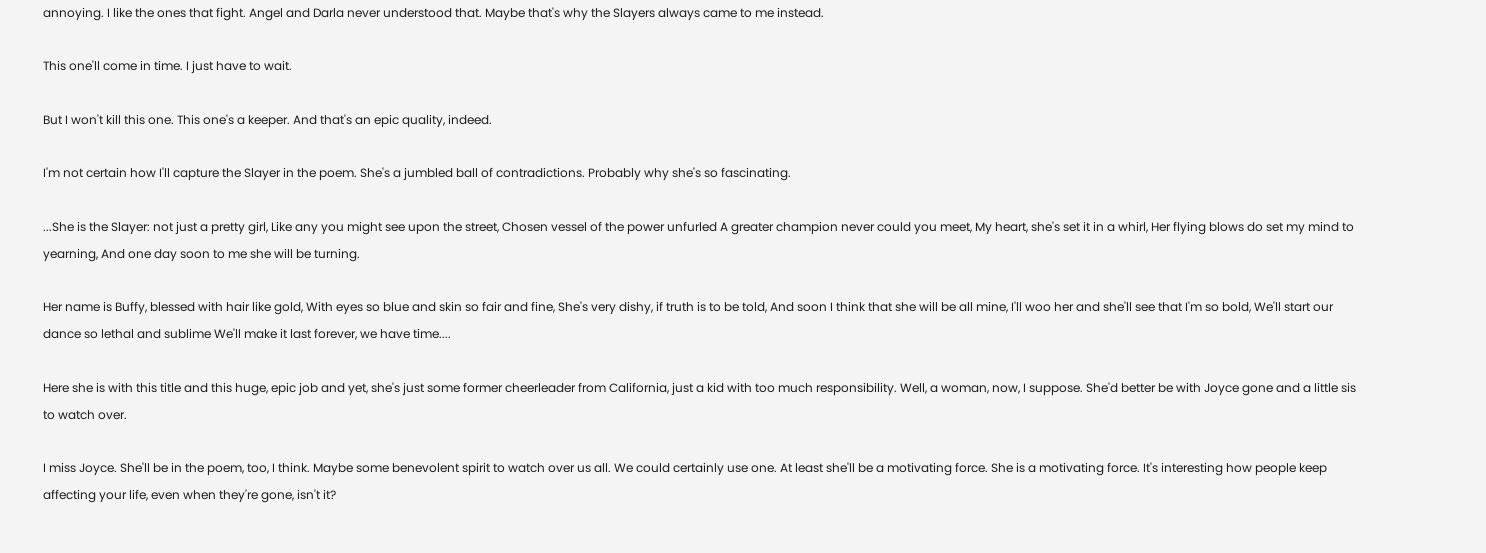annoying. I like the ones that fight. Angel and Darla never understood that. Maybe that's why the Slayers always came to me instead.

This one'll come in time. I just have to wait.

But I won't kill this one. This one's a keeper. And that's an epic quality, indeed.

I'm not certain how I'll capture the Slayer in the poem. She's a jumbled ball of contradictions. Probably why she's so fascinating.

...She is the Slayer: not just a pretty girl, Like any you might see upon the street, Chosen vessel of the power unfurled A greater champion never could you meet, My heart, she's set it in a whirl, Her flying blows do set my mind to yearning, And one day soon to me she will be turning.

Her name is Buffy, blessed with hair like gold, With eyes so blue and skin so fair and fine, She's very dishy, if truth is to be told, And soon I think that she will be all mine, I'll woo her and she'll see that I'm so bold, We'll start our dance so lethal and sublime We'll make it last forever, we have time....

Here she is with this title and this huge, epic job and yet, she's just some former cheerleader from California, just a kid with too much responsibility. Well, a woman, now, I suppose. She'd better be with Joyce gone and a little sis to watch over.

I miss Joyce. She'll be in the poem, too, I think. Maybe some benevolent spirit to watch over us all. We could certainly use one. At least she'll be a motivating force. She is a motivating force. It's interesting how people keep affecting your life, even when they're gone, isn't it?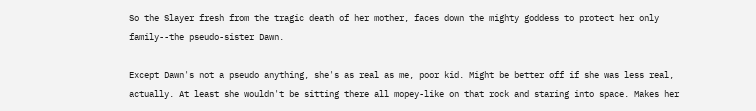So the Slayer fresh from the tragic death of her mother, faces down the mighty goddess to protect her only family--the pseudo-sister Dawn.

Except Dawn's not a pseudo anything, she's as real as me, poor kid. Might be better off if she was less real, actually. At least she wouldn't be sitting there all mopey-like on that rock and staring into space. Makes her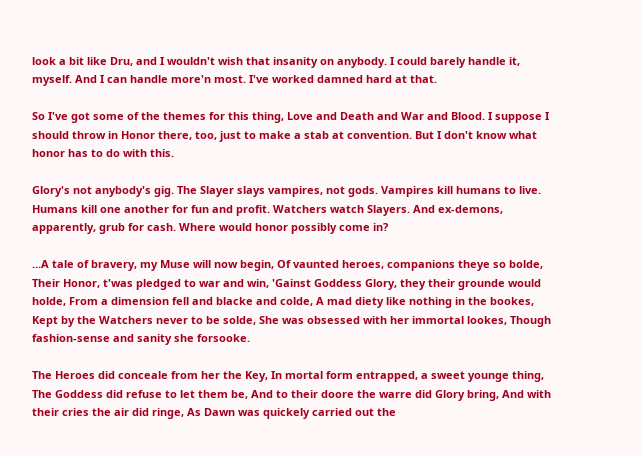look a bit like Dru, and I wouldn't wish that insanity on anybody. I could barely handle it, myself. And I can handle more'n most. I've worked damned hard at that.

So I've got some of the themes for this thing, Love and Death and War and Blood. I suppose I should throw in Honor there, too, just to make a stab at convention. But I don't know what honor has to do with this.

Glory's not anybody's gig. The Slayer slays vampires, not gods. Vampires kill humans to live. Humans kill one another for fun and profit. Watchers watch Slayers. And ex-demons, apparently, grub for cash. Where would honor possibly come in?

...A tale of bravery, my Muse will now begin, Of vaunted heroes, companions theye so bolde, Their Honor, t'was pledged to war and win, 'Gainst Goddess Glory, they their grounde would holde, From a dimension fell and blacke and colde, A mad diety like nothing in the bookes, Kept by the Watchers never to be solde, She was obsessed with her immortal lookes, Though fashion-sense and sanity she forsooke.

The Heroes did conceale from her the Key, In mortal form entrapped, a sweet younge thing, The Goddess did refuse to let them be, And to their doore the warre did Glory bring, And with their cries the air did ringe, As Dawn was quickely carried out the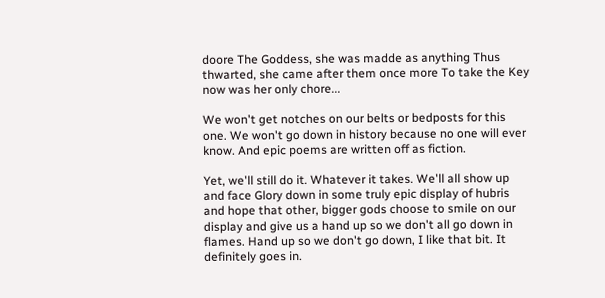doore The Goddess, she was madde as anything Thus thwarted, she came after them once more To take the Key now was her only chore...

We won't get notches on our belts or bedposts for this one. We won't go down in history because no one will ever know. And epic poems are written off as fiction.

Yet, we'll still do it. Whatever it takes. We'll all show up and face Glory down in some truly epic display of hubris and hope that other, bigger gods choose to smile on our display and give us a hand up so we don't all go down in flames. Hand up so we don't go down, I like that bit. It definitely goes in.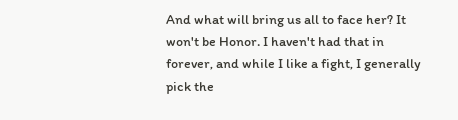And what will bring us all to face her? It won't be Honor. I haven't had that in forever, and while I like a fight, I generally pick the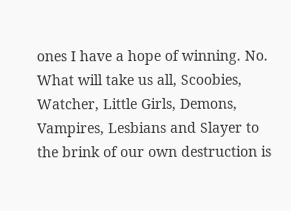ones I have a hope of winning. No. What will take us all, Scoobies, Watcher, Little Girls, Demons, Vampires, Lesbians and Slayer to the brink of our own destruction is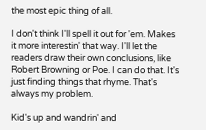the most epic thing of all.

I don't think I'll spell it out for 'em. Makes it more interestin' that way. I'll let the readers draw their own conclusions, like Robert Browning or Poe. I can do that. It's just finding things that rhyme. That's always my problem.

Kid's up and wandrin' and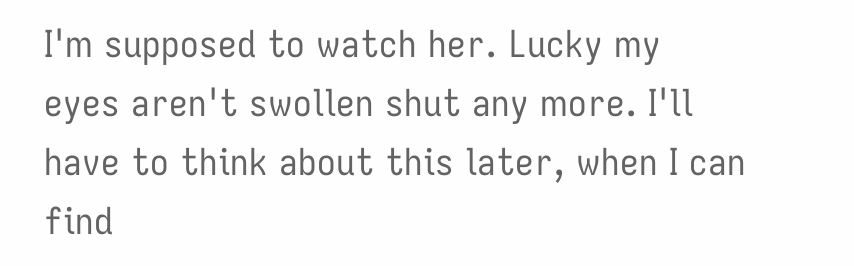I'm supposed to watch her. Lucky my eyes aren't swollen shut any more. I'll have to think about this later, when I can find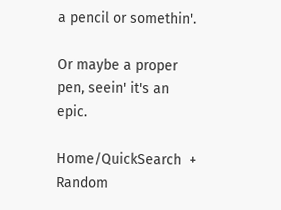a pencil or somethin'.

Or maybe a proper pen, seein' it's an epic.

Home/QuickSearch  +   Random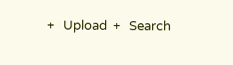+   Upload  +   Search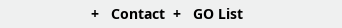+   Contact  +   GO List